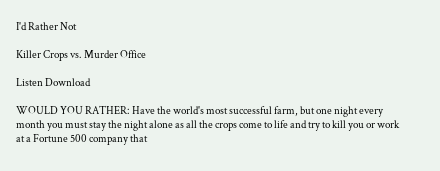I'd Rather Not

Killer Crops vs. Murder Office

Listen Download

WOULD YOU RATHER: Have the world's most successful farm, but one night every month you must stay the night alone as all the crops come to life and try to kill you or work at a Fortune 500 company that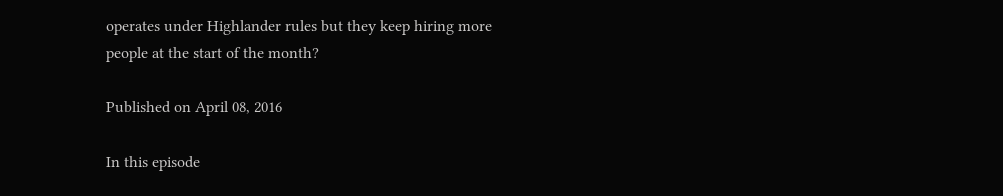operates under Highlander rules but they keep hiring more people at the start of the month?

Published on April 08, 2016

In this episode